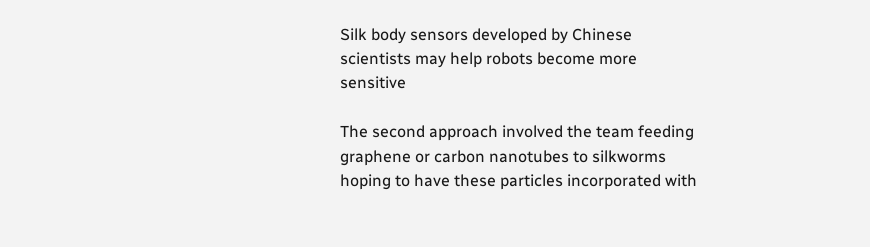Silk body sensors developed by Chinese scientists may help robots become more sensitive

The second approach involved the team feeding graphene or carbon nanotubes to silkworms hoping to have these particles incorporated with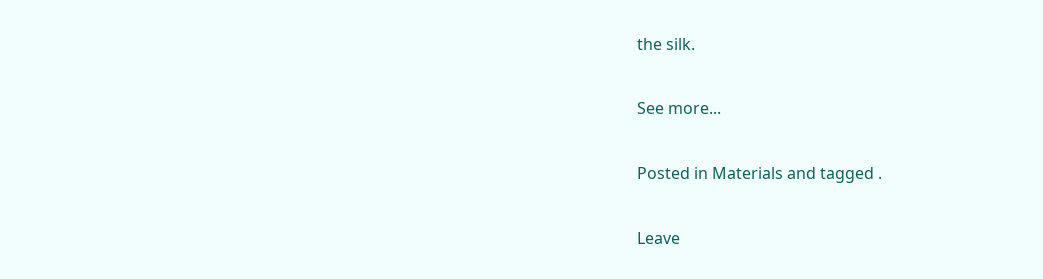the silk.

See more...

Posted in Materials and tagged .

Leave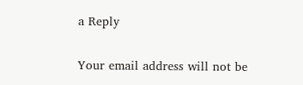a Reply

Your email address will not be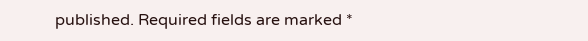published. Required fields are marked *